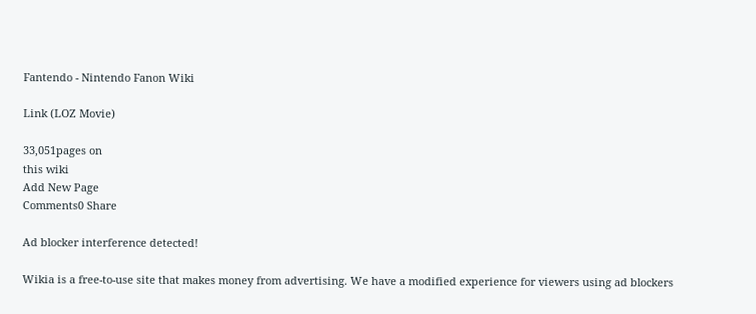Fantendo - Nintendo Fanon Wiki

Link (LOZ Movie)

33,051pages on
this wiki
Add New Page
Comments0 Share

Ad blocker interference detected!

Wikia is a free-to-use site that makes money from advertising. We have a modified experience for viewers using ad blockers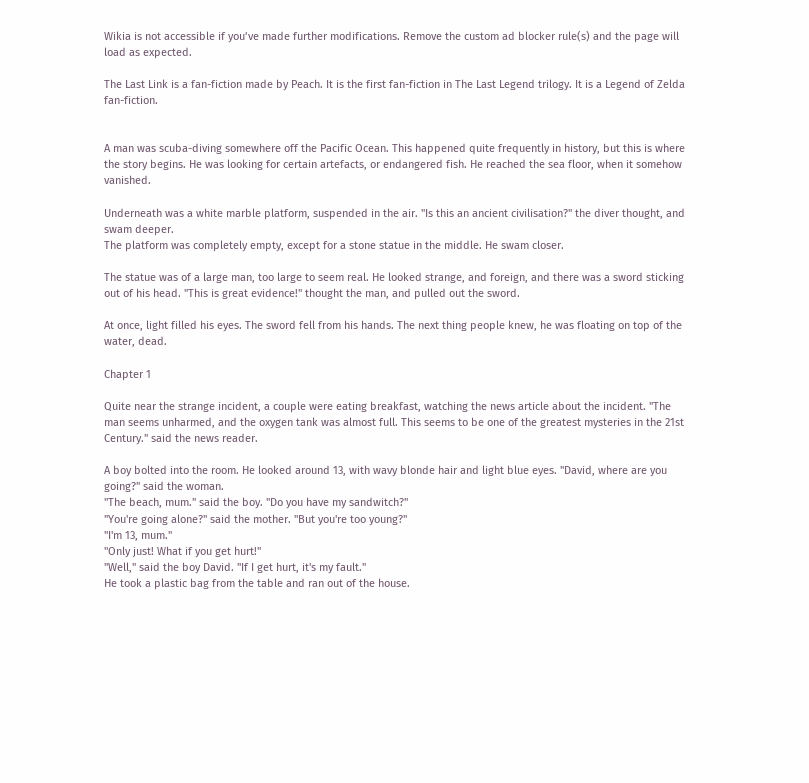Wikia is not accessible if you’ve made further modifications. Remove the custom ad blocker rule(s) and the page will load as expected.

The Last Link is a fan-fiction made by Peach. It is the first fan-fiction in The Last Legend trilogy. It is a Legend of Zelda fan-fiction.


A man was scuba-diving somewhere off the Pacific Ocean. This happened quite frequently in history, but this is where the story begins. He was looking for certain artefacts, or endangered fish. He reached the sea floor, when it somehow vanished.

Underneath was a white marble platform, suspended in the air. "Is this an ancient civilisation?" the diver thought, and swam deeper.
The platform was completely empty, except for a stone statue in the middle. He swam closer.

The statue was of a large man, too large to seem real. He looked strange, and foreign, and there was a sword sticking out of his head. "This is great evidence!" thought the man, and pulled out the sword.

At once, light filled his eyes. The sword fell from his hands. The next thing people knew, he was floating on top of the water, dead.

Chapter 1

Quite near the strange incident, a couple were eating breakfast, watching the news article about the incident. "The man seems unharmed, and the oxygen tank was almost full. This seems to be one of the greatest mysteries in the 21st Century." said the news reader.

A boy bolted into the room. He looked around 13, with wavy blonde hair and light blue eyes. "David, where are you going?" said the woman.
"The beach, mum." said the boy. "Do you have my sandwitch?"
"You're going alone?" said the mother. "But you're too young?"
"I'm 13, mum."
"Only just! What if you get hurt!"
"Well," said the boy David. "If I get hurt, it's my fault."
He took a plastic bag from the table and ran out of the house.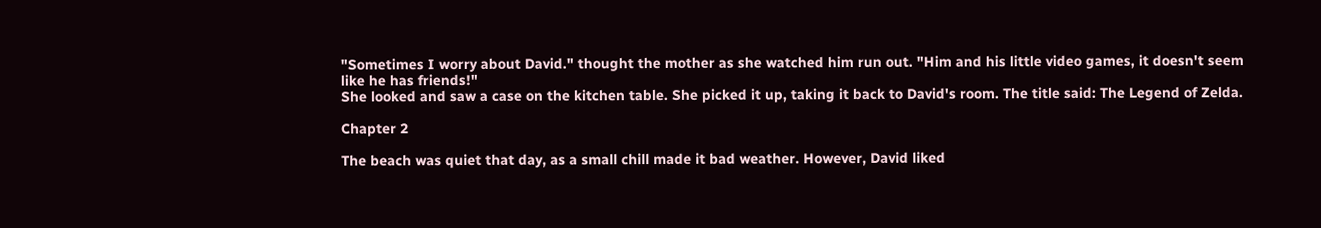"Sometimes I worry about David." thought the mother as she watched him run out. "Him and his little video games, it doesn't seem like he has friends!"
She looked and saw a case on the kitchen table. She picked it up, taking it back to David's room. The title said: The Legend of Zelda.

Chapter 2

The beach was quiet that day, as a small chill made it bad weather. However, David liked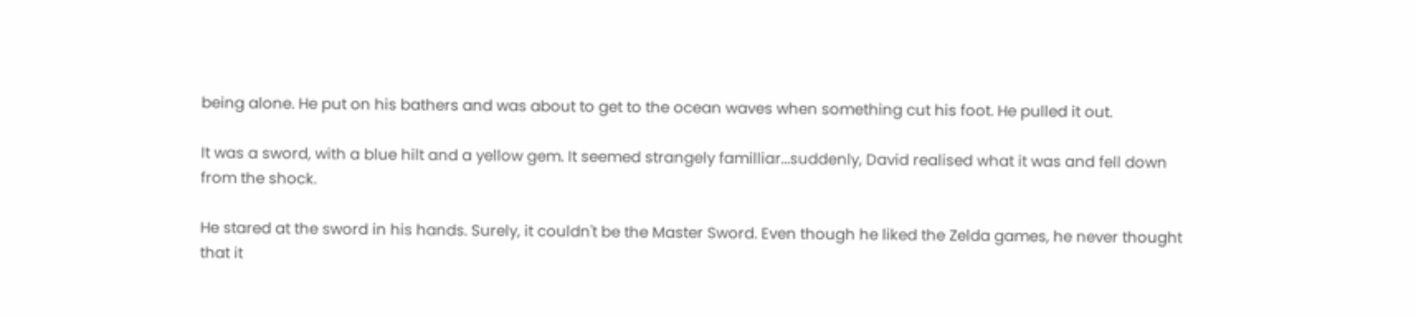being alone. He put on his bathers and was about to get to the ocean waves when something cut his foot. He pulled it out.

It was a sword, with a blue hilt and a yellow gem. It seemed strangely familliar...suddenly, David realised what it was and fell down from the shock.

He stared at the sword in his hands. Surely, it couldn't be the Master Sword. Even though he liked the Zelda games, he never thought that it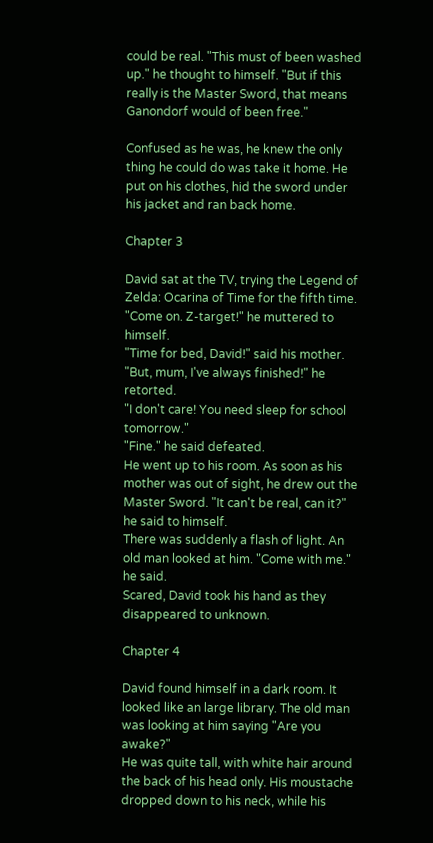could be real. "This must of been washed up." he thought to himself. "But if this really is the Master Sword, that means Ganondorf would of been free."

Confused as he was, he knew the only thing he could do was take it home. He put on his clothes, hid the sword under his jacket and ran back home.

Chapter 3

David sat at the TV, trying the Legend of Zelda: Ocarina of Time for the fifth time. "Come on. Z-target!" he muttered to himself.
"Time for bed, David!" said his mother.
"But, mum, I've always finished!" he retorted.
"I don't care! You need sleep for school tomorrow."
"Fine." he said defeated.
He went up to his room. As soon as his mother was out of sight, he drew out the Master Sword. "It can't be real, can it?" he said to himself.
There was suddenly a flash of light. An old man looked at him. "Come with me." he said.
Scared, David took his hand as they disappeared to unknown.

Chapter 4

David found himself in a dark room. It looked like an large library. The old man was looking at him saying "Are you awake?"
He was quite tall, with white hair around the back of his head only. His moustache dropped down to his neck, while his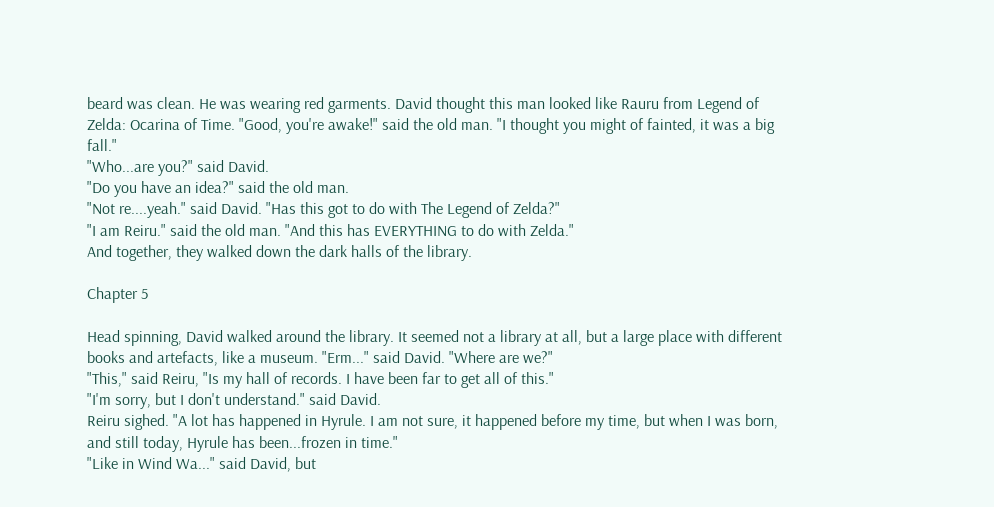beard was clean. He was wearing red garments. David thought this man looked like Rauru from Legend of Zelda: Ocarina of Time. "Good, you're awake!" said the old man. "I thought you might of fainted, it was a big fall."
"Who...are you?" said David.
"Do you have an idea?" said the old man.
"Not re....yeah." said David. "Has this got to do with The Legend of Zelda?"
"I am Reiru." said the old man. "And this has EVERYTHING to do with Zelda."
And together, they walked down the dark halls of the library.

Chapter 5

Head spinning, David walked around the library. It seemed not a library at all, but a large place with different books and artefacts, like a museum. "Erm..." said David. "Where are we?"
"This," said Reiru, "Is my hall of records. I have been far to get all of this."
"I'm sorry, but I don't understand." said David.
Reiru sighed. "A lot has happened in Hyrule. I am not sure, it happened before my time, but when I was born, and still today, Hyrule has been...frozen in time."
"Like in Wind Wa..." said David, but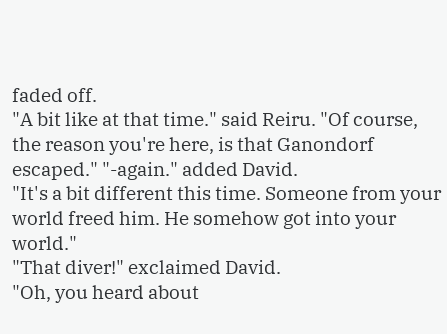faded off.
"A bit like at that time." said Reiru. "Of course, the reason you're here, is that Ganondorf escaped." "-again." added David.
"It's a bit different this time. Someone from your world freed him. He somehow got into your world."
"That diver!" exclaimed David.
"Oh, you heard about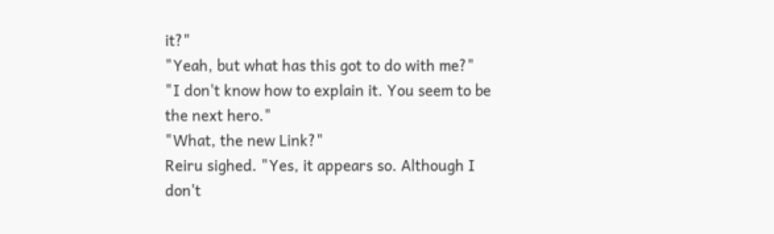it?"
"Yeah, but what has this got to do with me?"
"I don't know how to explain it. You seem to be the next hero."
"What, the new Link?"
Reiru sighed. "Yes, it appears so. Although I don't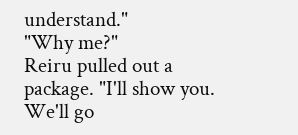understand."
"Why me?"
Reiru pulled out a package. "I'll show you. We'll go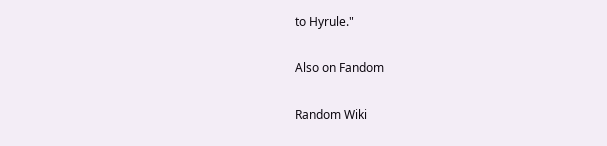to Hyrule."

Also on Fandom

Random Wiki